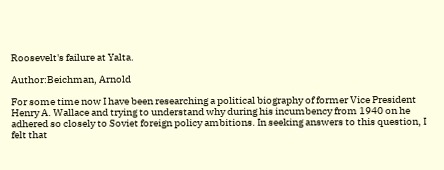Roosevelt's failure at Yalta.

Author:Beichman, Arnold

For some time now I have been researching a political biography of former Vice President Henry A. Wallace and trying to understand why during his incumbency from 1940 on he adhered so closely to Soviet foreign policy ambitions. In seeking answers to this question, I felt that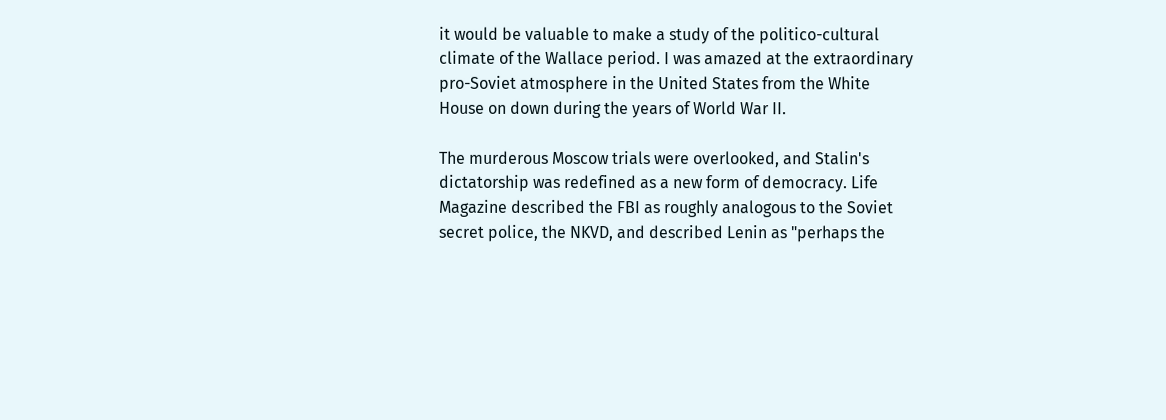it would be valuable to make a study of the politico-cultural climate of the Wallace period. I was amazed at the extraordinary pro-Soviet atmosphere in the United States from the White House on down during the years of World War II.

The murderous Moscow trials were overlooked, and Stalin's dictatorship was redefined as a new form of democracy. Life Magazine described the FBI as roughly analogous to the Soviet secret police, the NKVD, and described Lenin as "perhaps the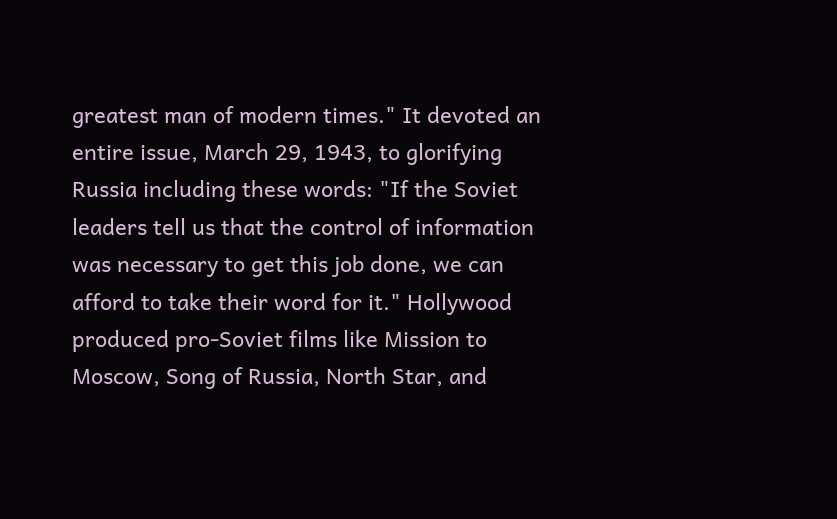greatest man of modern times." It devoted an entire issue, March 29, 1943, to glorifying Russia including these words: "If the Soviet leaders tell us that the control of information was necessary to get this job done, we can afford to take their word for it." Hollywood produced pro-Soviet films like Mission to Moscow, Song of Russia, North Star, and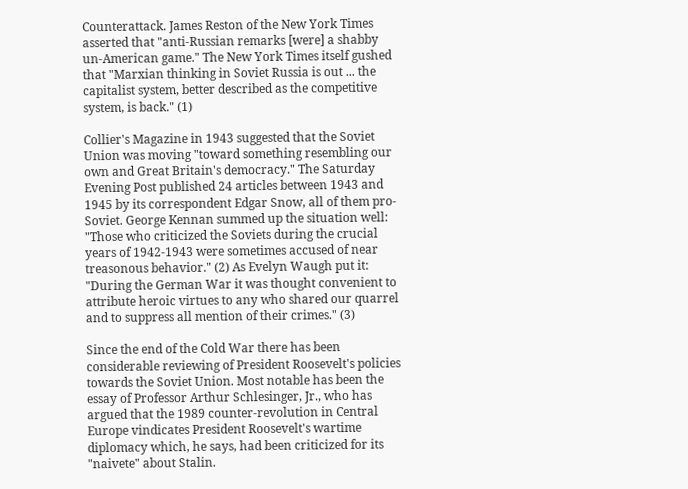Counterattack. James Reston of the New York Times asserted that "anti-Russian remarks [were] a shabby un-American game." The New York Times itself gushed that "Marxian thinking in Soviet Russia is out ... the capitalist system, better described as the competitive system, is back." (1)

Collier's Magazine in 1943 suggested that the Soviet Union was moving "toward something resembling our own and Great Britain's democracy." The Saturday Evening Post published 24 articles between 1943 and 1945 by its correspondent Edgar Snow, all of them pro-Soviet. George Kennan summed up the situation well: "Those who criticized the Soviets during the crucial years of 1942-1943 were sometimes accused of near treasonous behavior." (2) As Evelyn Waugh put it: "During the German War it was thought convenient to attribute heroic virtues to any who shared our quarrel and to suppress all mention of their crimes." (3)

Since the end of the Cold War there has been considerable reviewing of President Roosevelt's policies towards the Soviet Union. Most notable has been the essay of Professor Arthur Schlesinger, Jr., who has argued that the 1989 counter-revolution in Central Europe vindicates President Roosevelt's wartime diplomacy which, he says, had been criticized for its "naivete" about Stalin.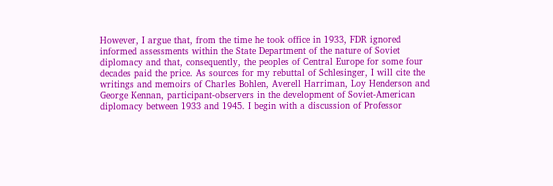However, I argue that, from the time he took office in 1933, FDR ignored informed assessments within the State Department of the nature of Soviet diplomacy and that, consequently, the peoples of Central Europe for some four decades paid the price. As sources for my rebuttal of Schlesinger, I will cite the writings and memoirs of Charles Bohlen, Averell Harriman, Loy Henderson and George Kennan, participant-observers in the development of Soviet-American diplomacy between 1933 and 1945. I begin with a discussion of Professor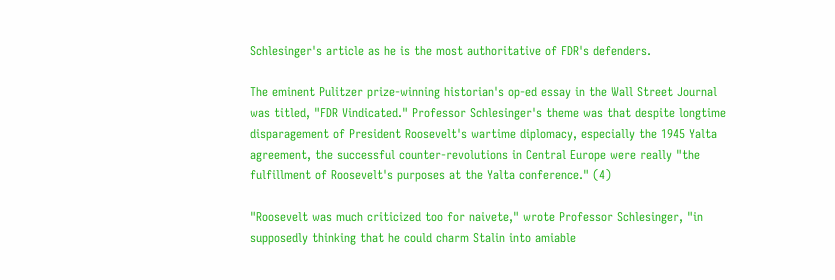Schlesinger's article as he is the most authoritative of FDR's defenders.

The eminent Pulitzer prize-winning historian's op-ed essay in the Wall Street Journal was titled, "FDR Vindicated." Professor Schlesinger's theme was that despite longtime disparagement of President Roosevelt's wartime diplomacy, especially the 1945 Yalta agreement, the successful counter-revolutions in Central Europe were really "the fulfillment of Roosevelt's purposes at the Yalta conference." (4)

"Roosevelt was much criticized too for naivete," wrote Professor Schlesinger, "in supposedly thinking that he could charm Stalin into amiable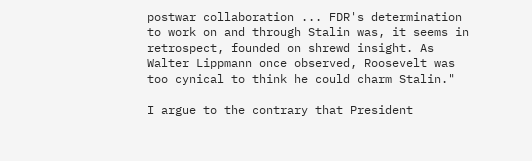postwar collaboration ... FDR's determination to work on and through Stalin was, it seems in retrospect, founded on shrewd insight. As Walter Lippmann once observed, Roosevelt was too cynical to think he could charm Stalin."

I argue to the contrary that President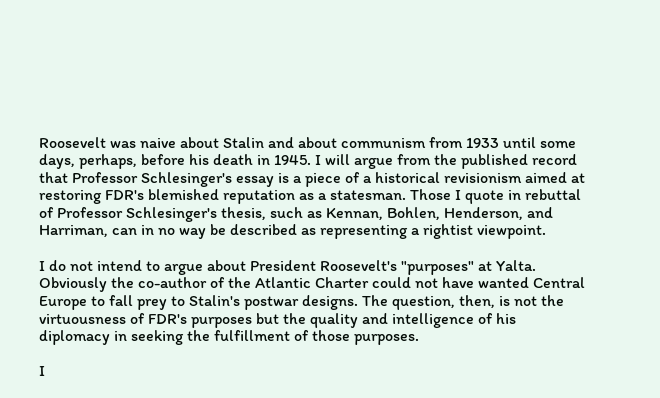Roosevelt was naive about Stalin and about communism from 1933 until some days, perhaps, before his death in 1945. I will argue from the published record that Professor Schlesinger's essay is a piece of a historical revisionism aimed at restoring FDR's blemished reputation as a statesman. Those I quote in rebuttal of Professor Schlesinger's thesis, such as Kennan, Bohlen, Henderson, and Harriman, can in no way be described as representing a rightist viewpoint.

I do not intend to argue about President Roosevelt's "purposes" at Yalta. Obviously the co-author of the Atlantic Charter could not have wanted Central Europe to fall prey to Stalin's postwar designs. The question, then, is not the virtuousness of FDR's purposes but the quality and intelligence of his diplomacy in seeking the fulfillment of those purposes.

I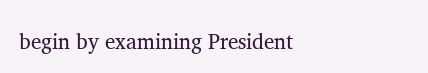begin by examining President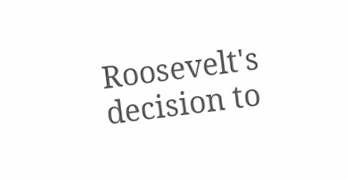Roosevelt's decision to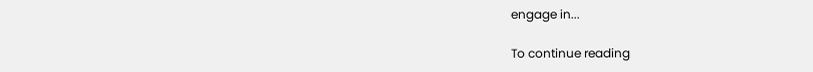engage in...

To continue reading